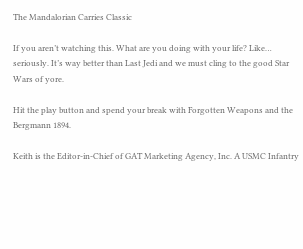The Mandalorian Carries Classic

If you aren’t watching this. What are you doing with your life? Like… seriously. It’s way better than Last Jedi and we must cling to the good Star Wars of yore.

Hit the play button and spend your break with Forgotten Weapons and the Bergmann 1894.

Keith is the Editor-in-Chief of GAT Marketing Agency, Inc. A USMC Infantry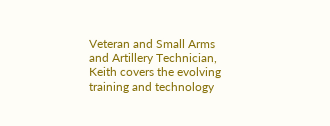Veteran and Small Arms and Artillery Technician, Keith covers the evolving training and technology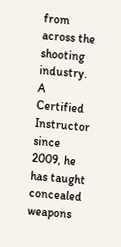from across the shooting industry. A Certified Instructor since 2009, he has taught concealed weapons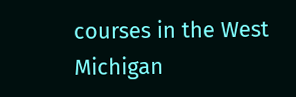courses in the West Michigan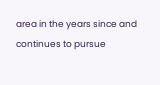area in the years since and continues to pursue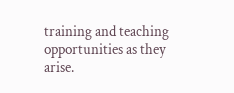training and teaching opportunities as they arise.